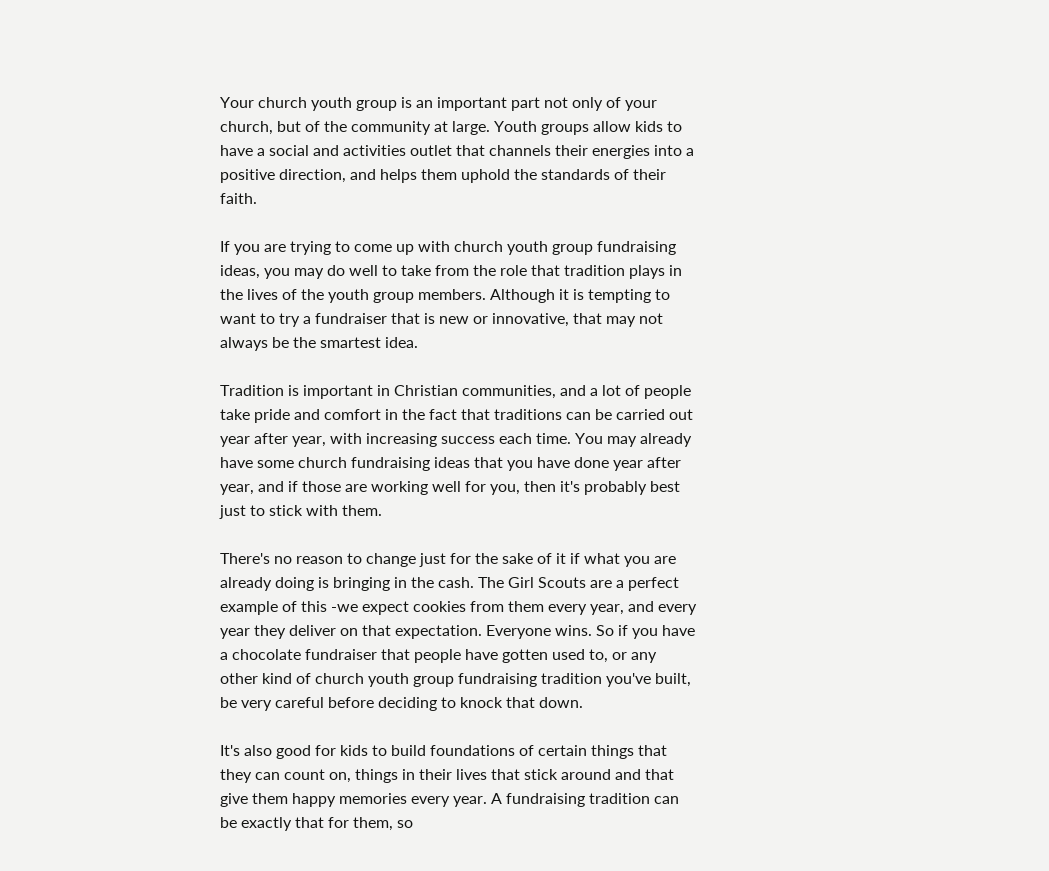Your church youth group is an important part not only of your church, but of the community at large. Youth groups allow kids to have a social and activities outlet that channels their energies into a positive direction, and helps them uphold the standards of their faith.

If you are trying to come up with church youth group fundraising ideas, you may do well to take from the role that tradition plays in the lives of the youth group members. Although it is tempting to want to try a fundraiser that is new or innovative, that may not always be the smartest idea.

Tradition is important in Christian communities, and a lot of people take pride and comfort in the fact that traditions can be carried out year after year, with increasing success each time. You may already have some church fundraising ideas that you have done year after year, and if those are working well for you, then it's probably best just to stick with them.

There's no reason to change just for the sake of it if what you are already doing is bringing in the cash. The Girl Scouts are a perfect example of this -we expect cookies from them every year, and every year they deliver on that expectation. Everyone wins. So if you have a chocolate fundraiser that people have gotten used to, or any other kind of church youth group fundraising tradition you've built, be very careful before deciding to knock that down.

It's also good for kids to build foundations of certain things that they can count on, things in their lives that stick around and that give them happy memories every year. A fundraising tradition can be exactly that for them, so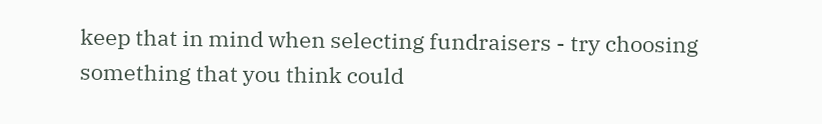keep that in mind when selecting fundraisers - try choosing something that you think could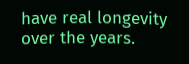have real longevity over the years.